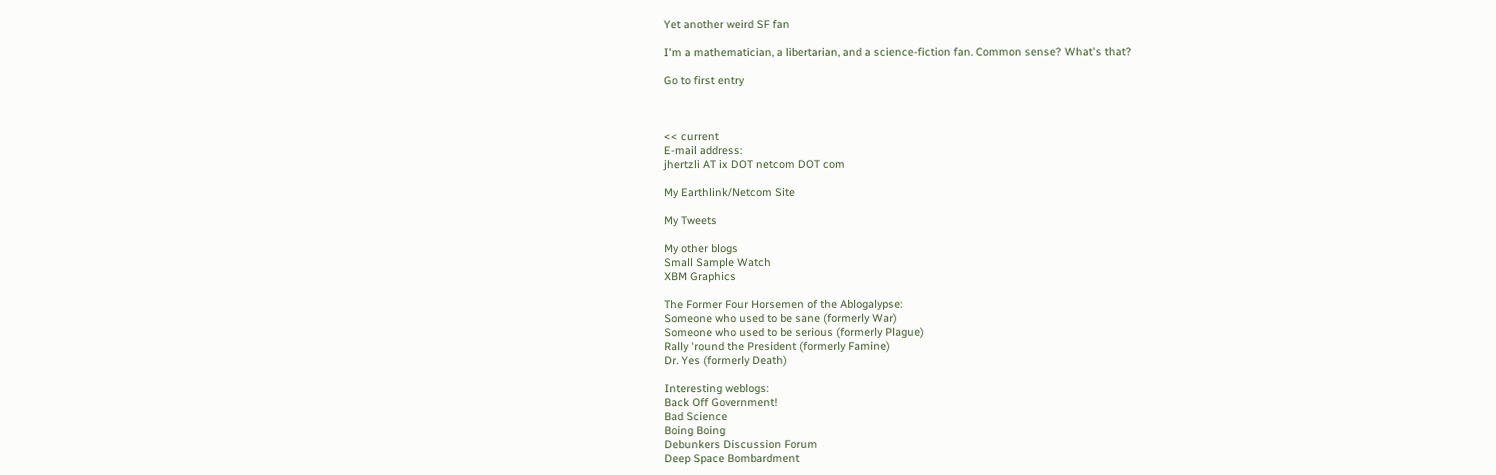Yet another weird SF fan

I'm a mathematician, a libertarian, and a science-fiction fan. Common sense? What's that?

Go to first entry



<< current
E-mail address:
jhertzli AT ix DOT netcom DOT com

My Earthlink/Netcom Site

My Tweets

My other blogs
Small Sample Watch
XBM Graphics

The Former Four Horsemen of the Ablogalypse:
Someone who used to be sane (formerly War)
Someone who used to be serious (formerly Plague)
Rally 'round the President (formerly Famine)
Dr. Yes (formerly Death)

Interesting weblogs:
Back Off Government!
Bad Science
Boing Boing
Debunkers Discussion Forum
Deep Space Bombardment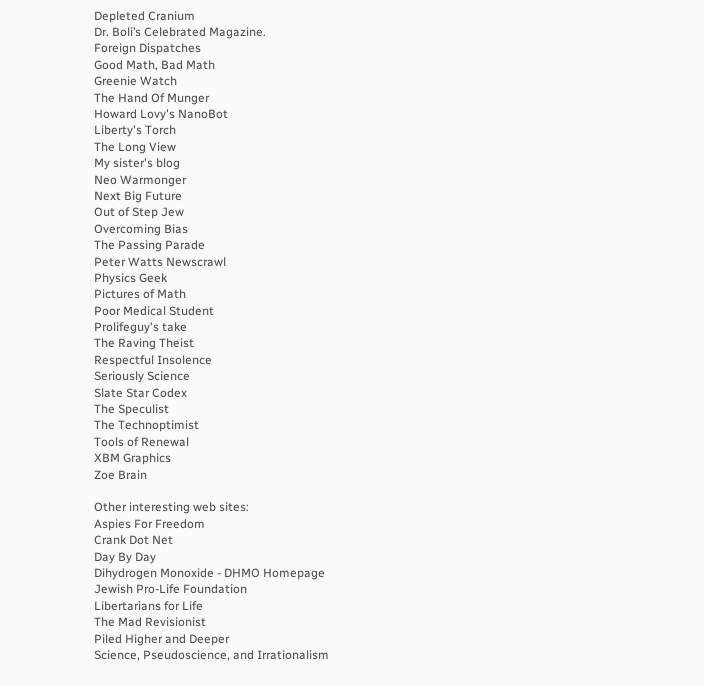Depleted Cranium
Dr. Boli’s Celebrated Magazine.
Foreign Dispatches
Good Math, Bad Math
Greenie Watch
The Hand Of Munger
Howard Lovy's NanoBot
Liberty's Torch
The Long View
My sister's blog
Neo Warmonger
Next Big Future
Out of Step Jew
Overcoming Bias
The Passing Parade
Peter Watts Newscrawl
Physics Geek
Pictures of Math
Poor Medical Student
Prolifeguy's take
The Raving Theist
Respectful Insolence
Seriously Science
Slate Star Codex
The Speculist
The Technoptimist
Tools of Renewal
XBM Graphics
Zoe Brain

Other interesting web sites:
Aspies For Freedom
Crank Dot Net
Day By Day
Dihydrogen Monoxide - DHMO Homepage
Jewish Pro-Life Foundation
Libertarians for Life
The Mad Revisionist
Piled Higher and Deeper
Science, Pseudoscience, and Irrationalism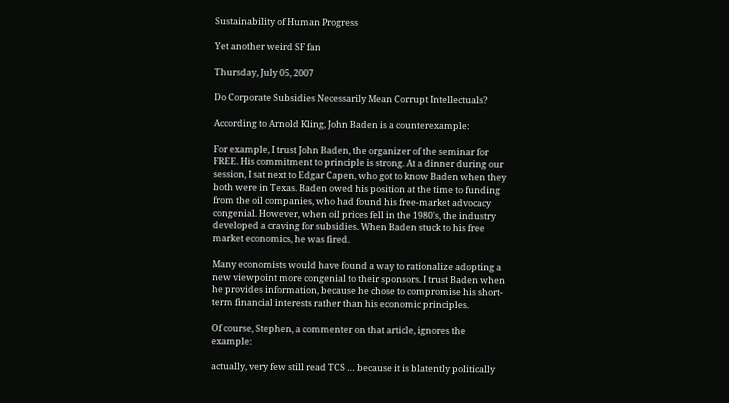Sustainability of Human Progress

Yet another weird SF fan

Thursday, July 05, 2007

Do Corporate Subsidies Necessarily Mean Corrupt Intellectuals?

According to Arnold Kling, John Baden is a counterexample:

For example, I trust John Baden, the organizer of the seminar for FREE. His commitment to principle is strong. At a dinner during our session, I sat next to Edgar Capen, who got to know Baden when they both were in Texas. Baden owed his position at the time to funding from the oil companies, who had found his free-market advocacy congenial. However, when oil prices fell in the 1980's, the industry developed a craving for subsidies. When Baden stuck to his free market economics, he was fired.

Many economists would have found a way to rationalize adopting a new viewpoint more congenial to their sponsors. I trust Baden when he provides information, because he chose to compromise his short-term financial interests rather than his economic principles.

Of course, Stephen, a commenter on that article, ignores the example:

actually, very few still read TCS … because it is blatently politically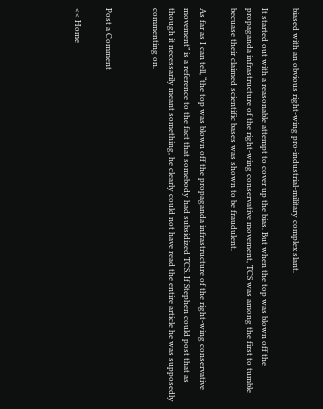biased with an obvious right-wing pro-industrial-military complex slant.

It started out with a reasonable attempt to cover up the bias. But when the top was blown off the propaganda infrastructure of the right-wing conservative movement, TCS was among the first to tumble becuase their claimed scientific bases was shown to be fraudulent.

As far as I can tell, “the top was blown off the propaganda infrastructure of the right-wing conservative movement” is a reference to the fact that somebody had subsidized TCS. If Stephen could post that as though it necessarily meant something, he clearly could not have read the entire article he was supposedly commenting on.


Post a Comment

<< Home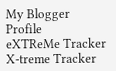My Blogger Profile
eXTReMe Tracker X-treme Tracker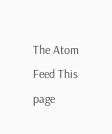The Atom Feed This page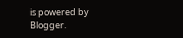is powered by Blogger.